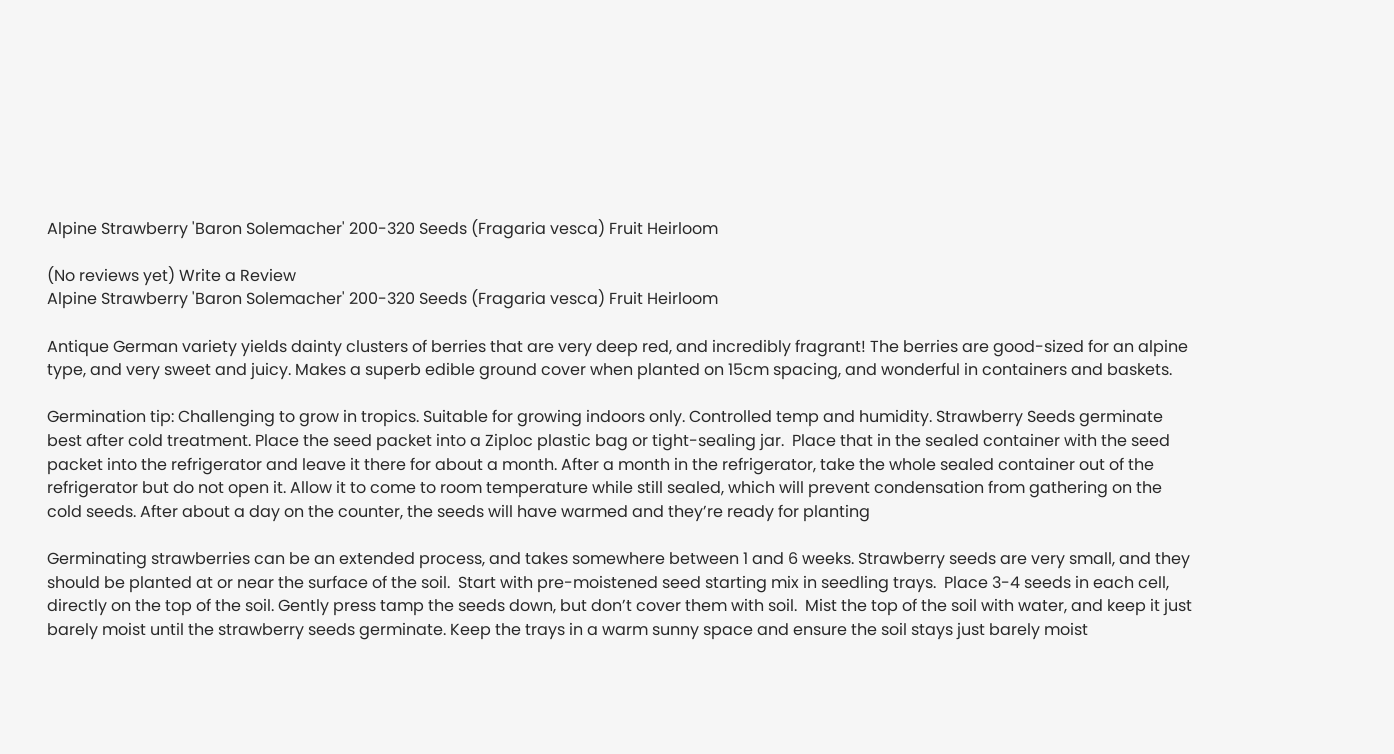Alpine Strawberry 'Baron Solemacher' 200-320 Seeds (Fragaria vesca) Fruit Heirloom

(No reviews yet) Write a Review
Alpine Strawberry 'Baron Solemacher' 200-320 Seeds (Fragaria vesca) Fruit Heirloom

Antique German variety yields dainty clusters of berries that are very deep red, and incredibly fragrant! The berries are good-sized for an alpine type, and very sweet and juicy. Makes a superb edible ground cover when planted on 15cm spacing, and wonderful in containers and baskets.

Germination tip: Challenging to grow in tropics. Suitable for growing indoors only. Controlled temp and humidity. Strawberry Seeds germinate best after cold treatment. Place the seed packet into a Ziploc plastic bag or tight-sealing jar.  Place that in the sealed container with the seed packet into the refrigerator and leave it there for about a month. After a month in the refrigerator, take the whole sealed container out of the refrigerator but do not open it. Allow it to come to room temperature while still sealed, which will prevent condensation from gathering on the cold seeds. After about a day on the counter, the seeds will have warmed and they’re ready for planting

Germinating strawberries can be an extended process, and takes somewhere between 1 and 6 weeks. Strawberry seeds are very small, and they should be planted at or near the surface of the soil.  Start with pre-moistened seed starting mix in seedling trays.  Place 3-4 seeds in each cell, directly on the top of the soil. Gently press tamp the seeds down, but don’t cover them with soil.  Mist the top of the soil with water, and keep it just barely moist until the strawberry seeds germinate. Keep the trays in a warm sunny space and ensure the soil stays just barely moist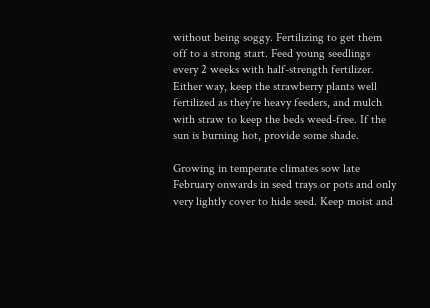without being soggy. Fertilizing to get them off to a strong start. Feed young seedlings every 2 weeks with half-strength fertilizer. Either way, keep the strawberry plants well fertilized as they’re heavy feeders, and mulch with straw to keep the beds weed-free. If the sun is burning hot, provide some shade.

Growing in temperate climates sow late February onwards in seed trays or pots and only very lightly cover to hide seed. Keep moist and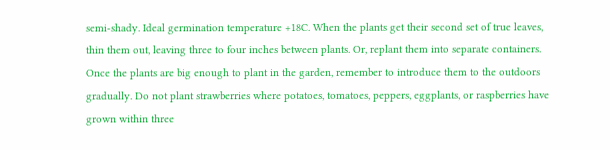semi-shady. Ideal germination temperature +18C. When the plants get their second set of true leaves, thin them out, leaving three to four inches between plants. Or, replant them into separate containers. Once the plants are big enough to plant in the garden, remember to introduce them to the outdoors gradually. Do not plant strawberries where potatoes, tomatoes, peppers, eggplants, or raspberries have grown within three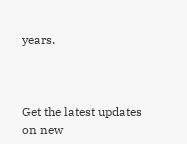years.



Get the latest updates on new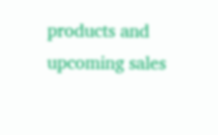products and upcoming sales